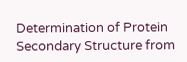Determination of Protein Secondary Structure from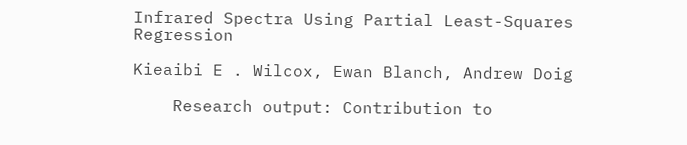Infrared Spectra Using Partial Least-Squares Regression

Kieaibi E . Wilcox, Ewan Blanch, Andrew Doig

    Research output: Contribution to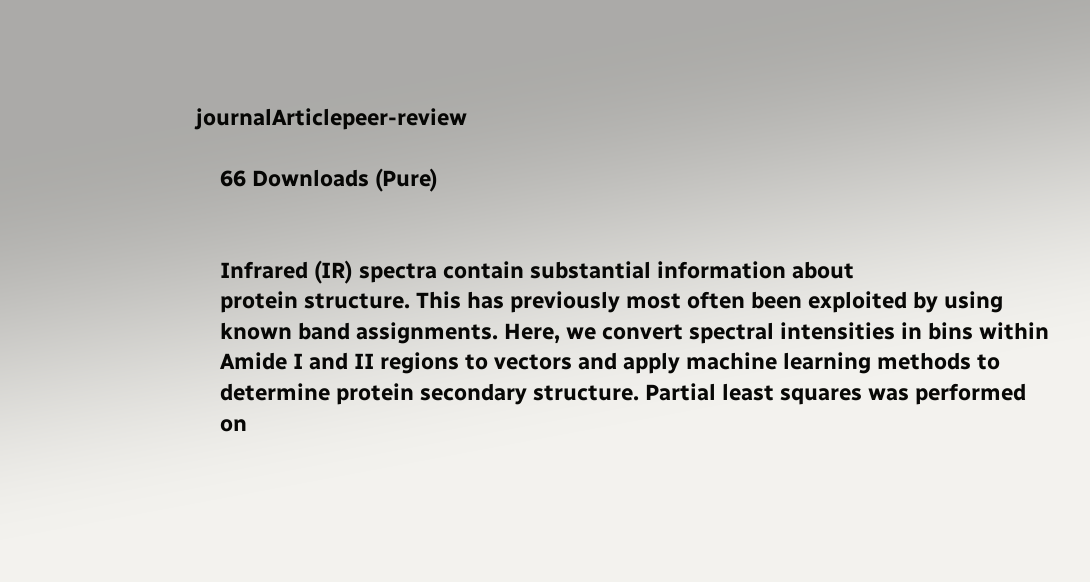journalArticlepeer-review

    66 Downloads (Pure)


    Infrared (IR) spectra contain substantial information about
    protein structure. This has previously most often been exploited by using
    known band assignments. Here, we convert spectral intensities in bins within
    Amide I and II regions to vectors and apply machine learning methods to
    determine protein secondary structure. Partial least squares was performed
    on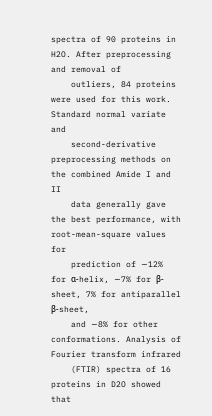spectra of 90 proteins in H2O. After preprocessing and removal of
    outliers, 84 proteins were used for this work. Standard normal variate and
    second-derivative preprocessing methods on the combined Amide I and II
    data generally gave the best performance, with root-mean-square values for
    prediction of ∼12% for α-helix, ∼7% for β-sheet, 7% for antiparallel β-sheet,
    and ∼8% for other conformations. Analysis of Fourier transform infrared
    (FTIR) spectra of 16 proteins in D2O showed that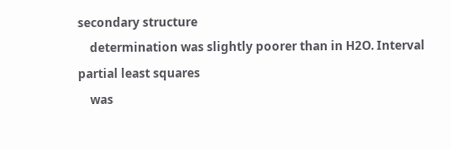secondary structure
    determination was slightly poorer than in H2O. Interval partial least squares
    was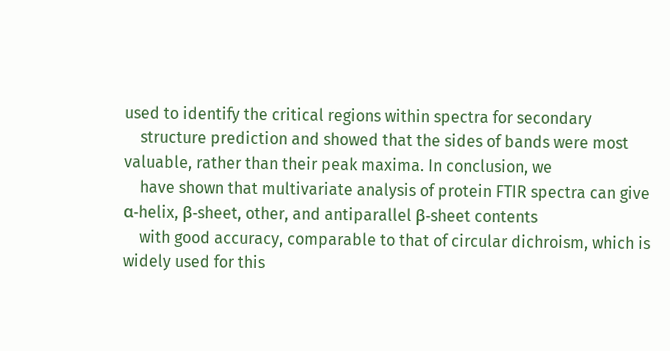used to identify the critical regions within spectra for secondary
    structure prediction and showed that the sides of bands were most valuable, rather than their peak maxima. In conclusion, we
    have shown that multivariate analysis of protein FTIR spectra can give α-helix, β-sheet, other, and antiparallel β-sheet contents
    with good accuracy, comparable to that of circular dichroism, which is widely used for this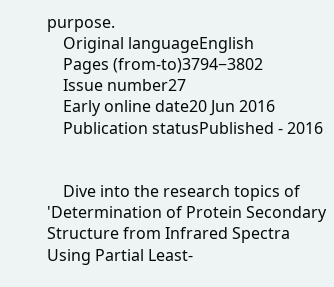purpose.
    Original languageEnglish
    Pages (from-to)3794−3802
    Issue number27
    Early online date20 Jun 2016
    Publication statusPublished - 2016


    Dive into the research topics of 'Determination of Protein Secondary Structure from Infrared Spectra Using Partial Least-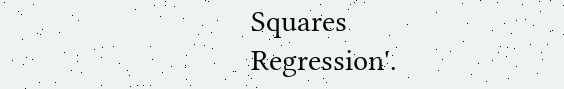Squares Regression'.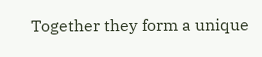Together they form a unique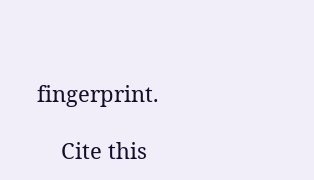fingerprint.

    Cite this